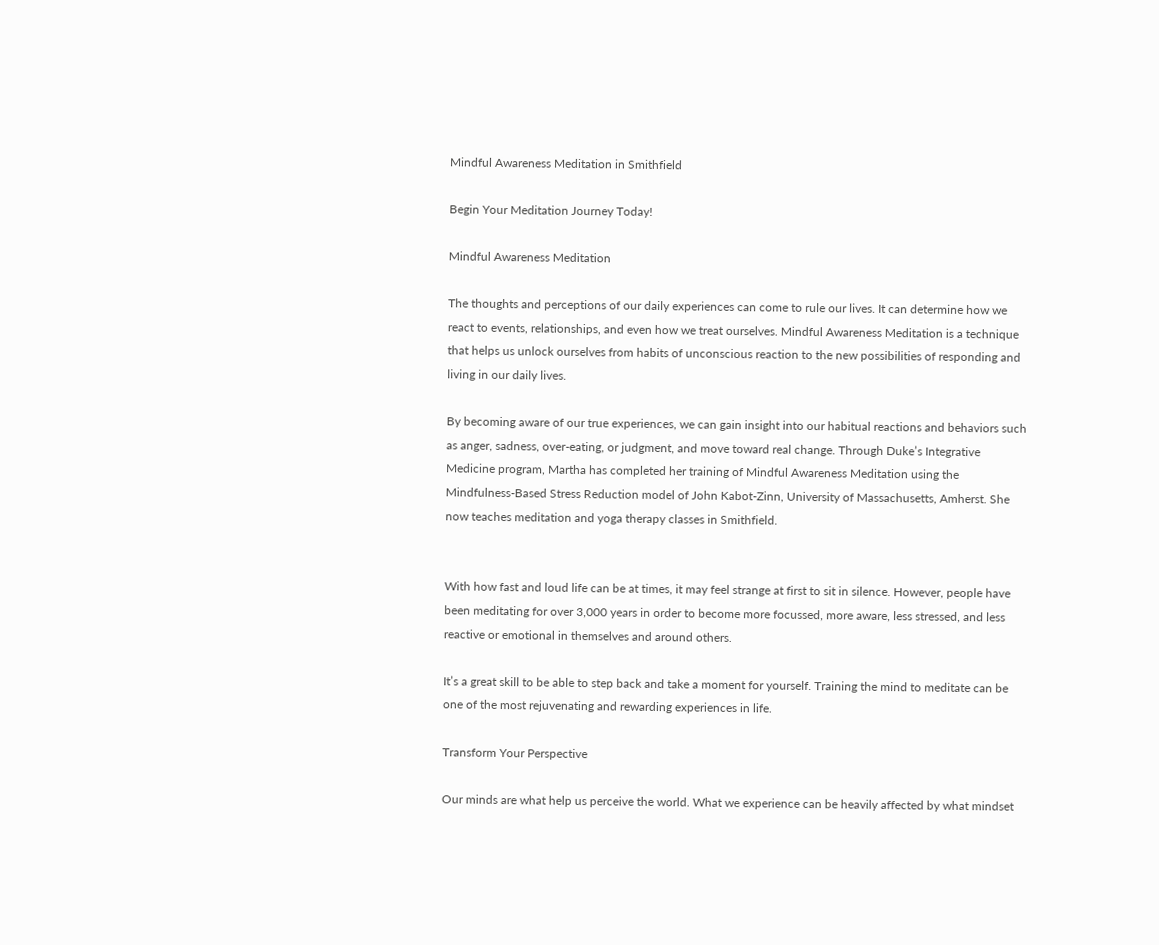Mindful Awareness Meditation in Smithfield

Begin Your Meditation Journey Today!

Mindful Awareness Meditation

The thoughts and perceptions of our daily experiences can come to rule our lives. It can determine how we react to events, relationships, and even how we treat ourselves. Mindful Awareness Meditation is a technique that helps us unlock ourselves from habits of unconscious reaction to the new possibilities of responding and living in our daily lives.

By becoming aware of our true experiences, we can gain insight into our habitual reactions and behaviors such as anger, sadness, over-eating, or judgment, and move toward real change. Through Duke’s Integrative Medicine program, Martha has completed her training of Mindful Awareness Meditation using the Mindfulness-Based Stress Reduction model of John Kabot-Zinn, University of Massachusetts, Amherst. She now teaches meditation and yoga therapy classes in Smithfield.


With how fast and loud life can be at times, it may feel strange at first to sit in silence. However, people have been meditating for over 3,000 years in order to become more focussed, more aware, less stressed, and less reactive or emotional in themselves and around others.

It’s a great skill to be able to step back and take a moment for yourself. Training the mind to meditate can be one of the most rejuvenating and rewarding experiences in life.

Transform Your Perspective

Our minds are what help us perceive the world. What we experience can be heavily affected by what mindset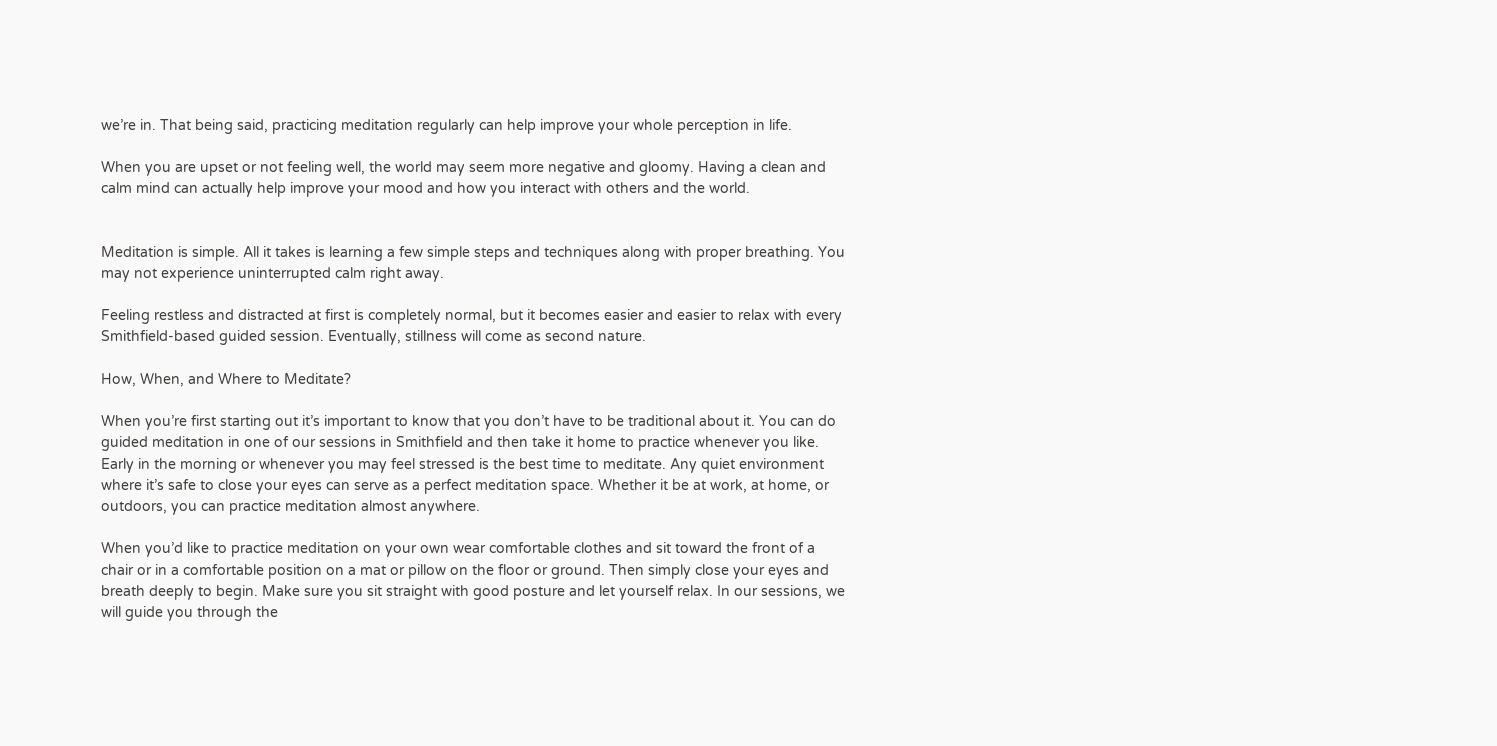we’re in. That being said, practicing meditation regularly can help improve your whole perception in life.

When you are upset or not feeling well, the world may seem more negative and gloomy. Having a clean and calm mind can actually help improve your mood and how you interact with others and the world.


Meditation is simple. All it takes is learning a few simple steps and techniques along with proper breathing. You may not experience uninterrupted calm right away.

Feeling restless and distracted at first is completely normal, but it becomes easier and easier to relax with every Smithfield-based guided session. Eventually, stillness will come as second nature.

How, When, and Where to Meditate?

When you’re first starting out it’s important to know that you don’t have to be traditional about it. You can do guided meditation in one of our sessions in Smithfield and then take it home to practice whenever you like. Early in the morning or whenever you may feel stressed is the best time to meditate. Any quiet environment where it’s safe to close your eyes can serve as a perfect meditation space. Whether it be at work, at home, or outdoors, you can practice meditation almost anywhere.

When you’d like to practice meditation on your own wear comfortable clothes and sit toward the front of a chair or in a comfortable position on a mat or pillow on the floor or ground. Then simply close your eyes and breath deeply to begin. Make sure you sit straight with good posture and let yourself relax. In our sessions, we will guide you through the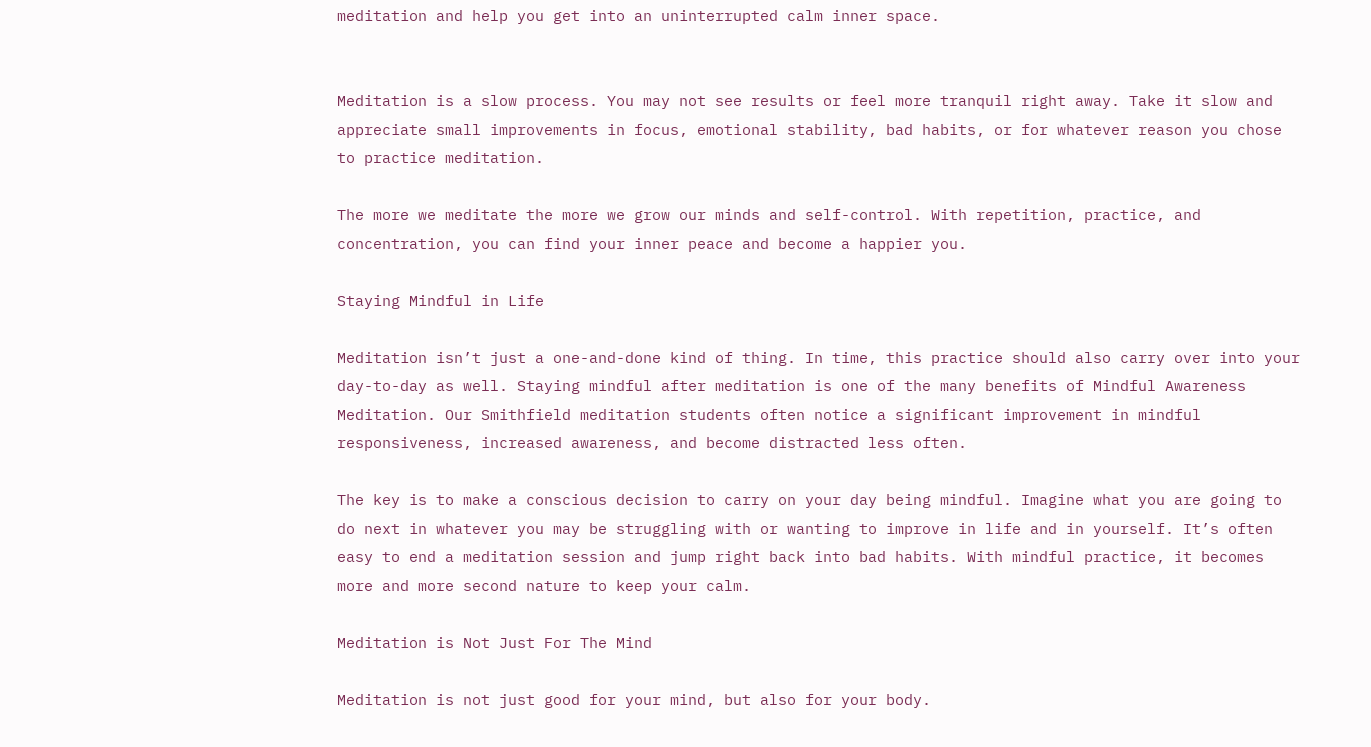meditation and help you get into an uninterrupted calm inner space.


Meditation is a slow process. You may not see results or feel more tranquil right away. Take it slow and appreciate small improvements in focus, emotional stability, bad habits, or for whatever reason you chose to practice meditation.

The more we meditate the more we grow our minds and self-control. With repetition, practice, and concentration, you can find your inner peace and become a happier you.

Staying Mindful in Life

Meditation isn’t just a one-and-done kind of thing. In time, this practice should also carry over into your day-to-day as well. Staying mindful after meditation is one of the many benefits of Mindful Awareness Meditation. Our Smithfield meditation students often notice a significant improvement in mindful responsiveness, increased awareness, and become distracted less often.

The key is to make a conscious decision to carry on your day being mindful. Imagine what you are going to do next in whatever you may be struggling with or wanting to improve in life and in yourself. It’s often easy to end a meditation session and jump right back into bad habits. With mindful practice, it becomes more and more second nature to keep your calm.

Meditation is Not Just For The Mind

Meditation is not just good for your mind, but also for your body.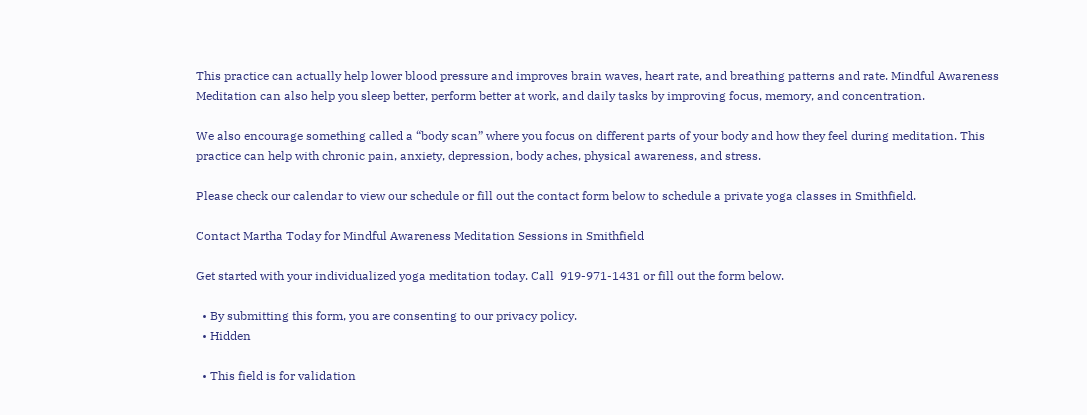This practice can actually help lower blood pressure and improves brain waves, heart rate, and breathing patterns and rate. Mindful Awareness Meditation can also help you sleep better, perform better at work, and daily tasks by improving focus, memory, and concentration.

We also encourage something called a “body scan” where you focus on different parts of your body and how they feel during meditation. This practice can help with chronic pain, anxiety, depression, body aches, physical awareness, and stress.

Please check our calendar to view our schedule or fill out the contact form below to schedule a private yoga classes in Smithfield.

Contact Martha Today for Mindful Awareness Meditation Sessions in Smithfield

Get started with your individualized yoga meditation today. Call  919-971-1431 or fill out the form below.

  • By submitting this form, you are consenting to our privacy policy.
  • Hidden

  • This field is for validation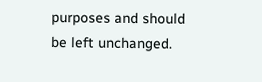purposes and should be left unchanged.